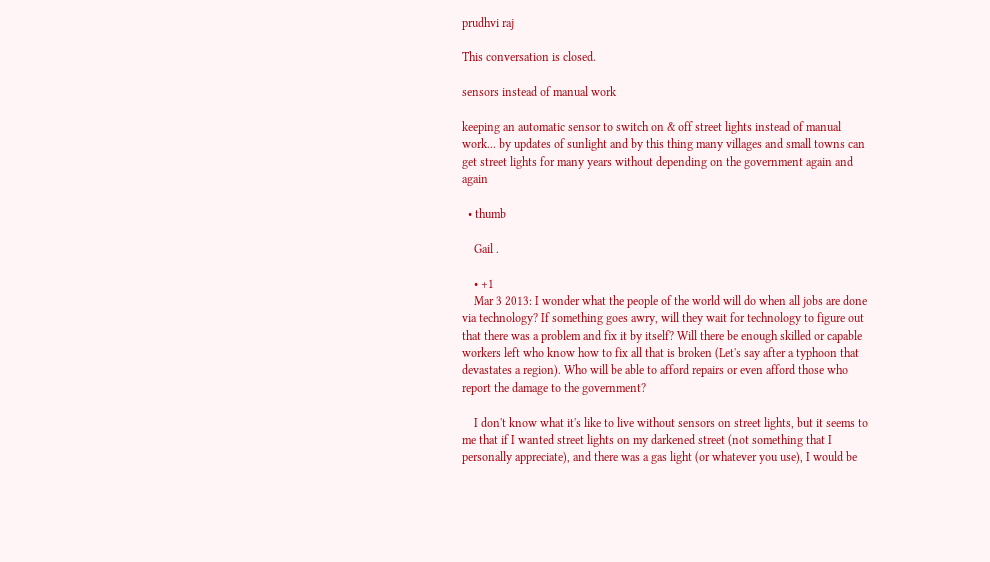prudhvi raj

This conversation is closed.

sensors instead of manual work

keeping an automatic sensor to switch on & off street lights instead of manual work... by updates of sunlight and by this thing many villages and small towns can get street lights for many years without depending on the government again and again

  • thumb

    Gail .

    • +1
    Mar 3 2013: I wonder what the people of the world will do when all jobs are done via technology? If something goes awry, will they wait for technology to figure out that there was a problem and fix it by itself? Will there be enough skilled or capable workers left who know how to fix all that is broken (Let's say after a typhoon that devastates a region). Who will be able to afford repairs or even afford those who report the damage to the government?

    I don't know what it's like to live without sensors on street lights, but it seems to me that if I wanted street lights on my darkened street (not something that I personally appreciate), and there was a gas light (or whatever you use), I would be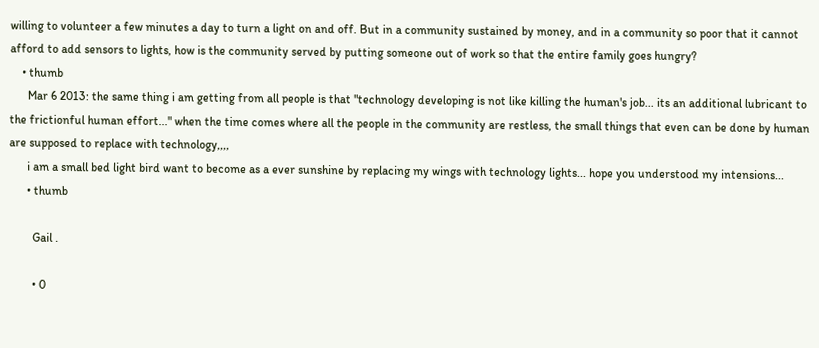willing to volunteer a few minutes a day to turn a light on and off. But in a community sustained by money, and in a community so poor that it cannot afford to add sensors to lights, how is the community served by putting someone out of work so that the entire family goes hungry?
    • thumb
      Mar 6 2013: the same thing i am getting from all people is that "technology developing is not like killing the human's job... its an additional lubricant to the frictionful human effort..." when the time comes where all the people in the community are restless, the small things that even can be done by human are supposed to replace with technology,,,,
      i am a small bed light bird want to become as a ever sunshine by replacing my wings with technology lights... hope you understood my intensions...
      • thumb

        Gail .

        • 0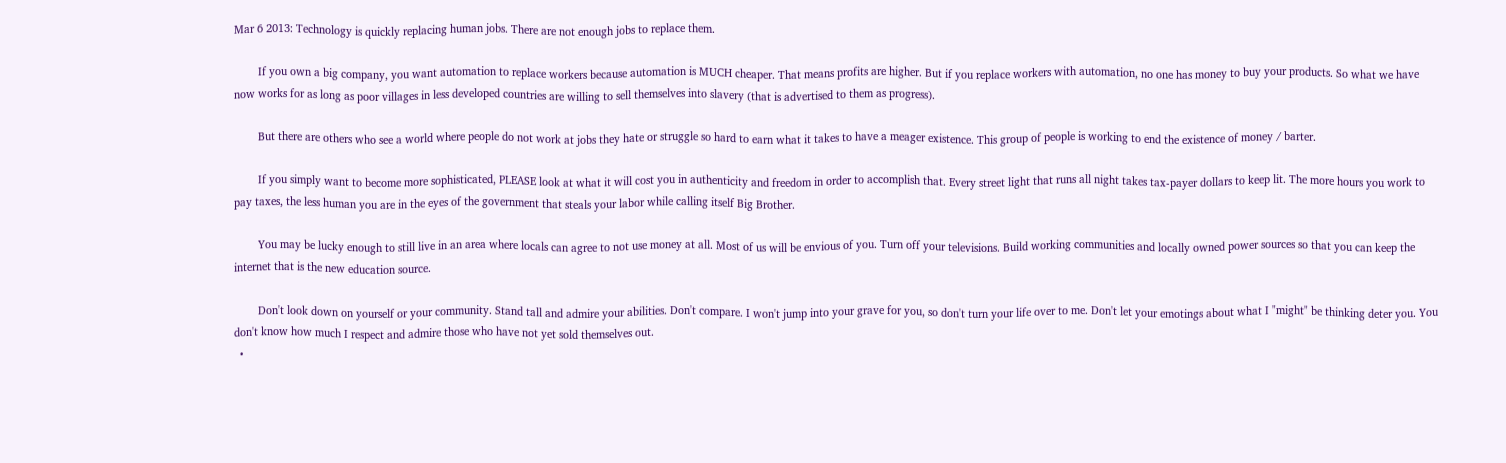Mar 6 2013: Technology is quickly replacing human jobs. There are not enough jobs to replace them.

        If you own a big company, you want automation to replace workers because automation is MUCH cheaper. That means profits are higher. But if you replace workers with automation, no one has money to buy your products. So what we have now works for as long as poor villages in less developed countries are willing to sell themselves into slavery (that is advertised to them as progress).

        But there are others who see a world where people do not work at jobs they hate or struggle so hard to earn what it takes to have a meager existence. This group of people is working to end the existence of money / barter.

        If you simply want to become more sophisticated, PLEASE look at what it will cost you in authenticity and freedom in order to accomplish that. Every street light that runs all night takes tax-payer dollars to keep lit. The more hours you work to pay taxes, the less human you are in the eyes of the government that steals your labor while calling itself Big Brother.

        You may be lucky enough to still live in an area where locals can agree to not use money at all. Most of us will be envious of you. Turn off your televisions. Build working communities and locally owned power sources so that you can keep the internet that is the new education source.

        Don't look down on yourself or your community. Stand tall and admire your abilities. Don't compare. I won't jump into your grave for you, so don't turn your life over to me. Don't let your emotings about what I "might" be thinking deter you. You don't know how much I respect and admire those who have not yet sold themselves out.
  •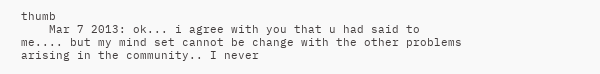thumb
    Mar 7 2013: ok... i agree with you that u had said to me.... but my mind set cannot be change with the other problems arising in the community.. I never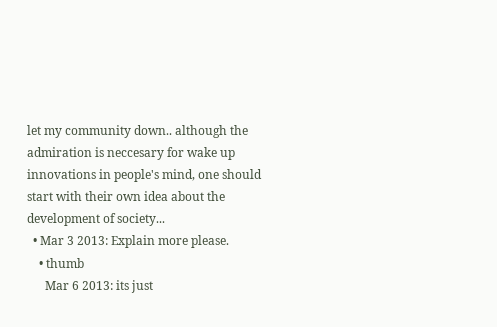let my community down.. although the admiration is neccesary for wake up innovations in people's mind, one should start with their own idea about the development of society...
  • Mar 3 2013: Explain more please.
    • thumb
      Mar 6 2013: its just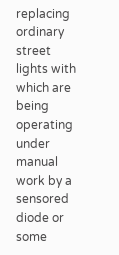replacing ordinary street lights with which are being operating under manual work by a sensored diode or some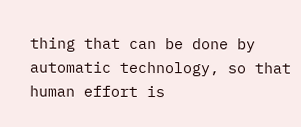thing that can be done by automatic technology, so that human effort is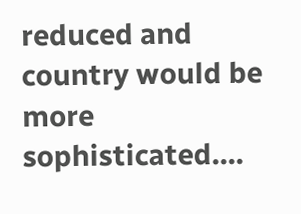reduced and country would be more sophisticated....